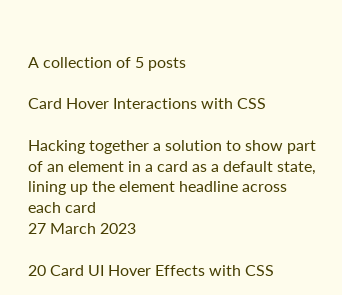A collection of 5 posts

Card Hover Interactions with CSS

Hacking together a solution to show part of an element in a card as a default state, lining up the element headline across each card
27 March 2023

20 Card UI Hover Effects with CSS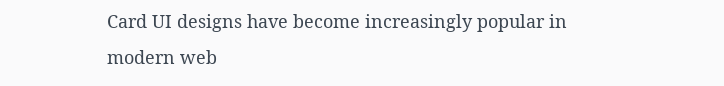Card UI designs have become increasingly popular in modern web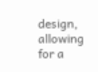design, allowing for a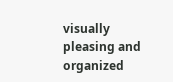visually pleasing and organized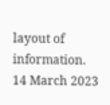layout of information.
14 March 2023